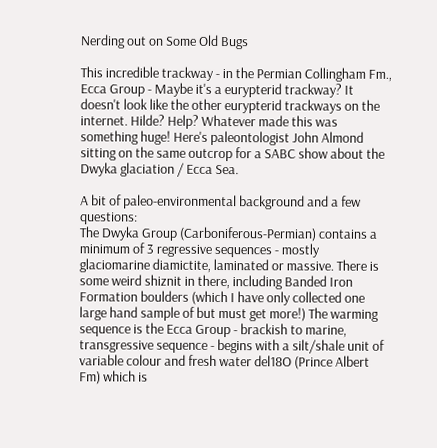Nerding out on Some Old Bugs

This incredible trackway - in the Permian Collingham Fm., Ecca Group - Maybe it's a eurypterid trackway? It doesn't look like the other eurypterid trackways on the internet. Hilde? Help? Whatever made this was something huge! Here's paleontologist John Almond sitting on the same outcrop for a SABC show about the Dwyka glaciation / Ecca Sea.

A bit of paleo-environmental background and a few questions:
The Dwyka Group (Carboniferous-Permian) contains a minimum of 3 regressive sequences - mostly glaciomarine diamictite, laminated or massive. There is some weird shiznit in there, including Banded Iron Formation boulders (which I have only collected one large hand sample of but must get more!) The warming sequence is the Ecca Group - brackish to marine, transgressive sequence - begins with a silt/shale unit of variable colour and fresh water del18O (Prince Albert Fm) which is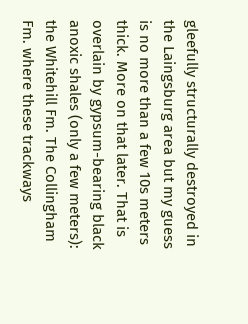gleefully structurally destroyed in the Laingsburg area but my guess is no more than a few 10s meters thick. More on that later. That is overlain by gypsum-bearing black anoxic shales (only a few meters): the Whitehill Fm. The Collingham Fm. where these trackways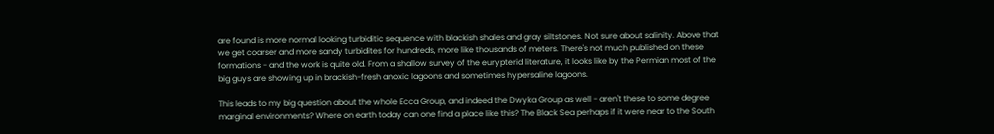are found is more normal looking turbiditic sequence with blackish shales and gray siltstones. Not sure about salinity. Above that we get coarser and more sandy turbidites for hundreds, more like thousands of meters. There's not much published on these formations - and the work is quite old. From a shallow survey of the eurypterid literature, it looks like by the Permian most of the big guys are showing up in brackish-fresh anoxic lagoons and sometimes hypersaline lagoons.

This leads to my big question about the whole Ecca Group, and indeed the Dwyka Group as well - aren't these to some degree marginal environments? Where on earth today can one find a place like this? The Black Sea perhaps if it were near to the South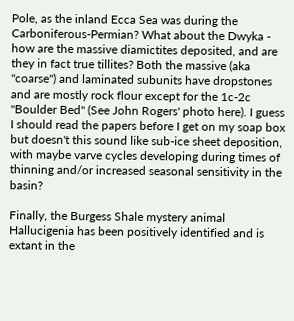Pole, as the inland Ecca Sea was during the Carboniferous-Permian? What about the Dwyka - how are the massive diamictites deposited, and are they in fact true tillites? Both the massive (aka "coarse") and laminated subunits have dropstones and are mostly rock flour except for the 1c-2c "Boulder Bed" (See John Rogers' photo here). I guess I should read the papers before I get on my soap box but doesn't this sound like sub-ice sheet deposition, with maybe varve cycles developing during times of thinning and/or increased seasonal sensitivity in the basin?

Finally, the Burgess Shale mystery animal Hallucigenia has been positively identified and is extant in the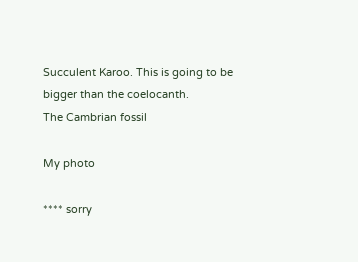Succulent Karoo. This is going to be bigger than the coelocanth.
The Cambrian fossil

My photo

**** sorry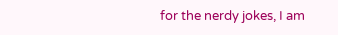for the nerdy jokes, I am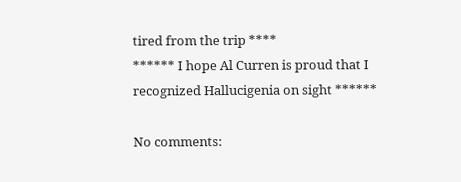tired from the trip ****
****** I hope Al Curren is proud that I recognized Hallucigenia on sight ******

No comments: